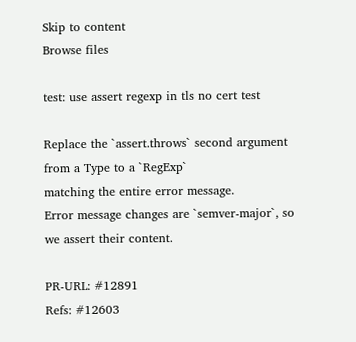Skip to content
Browse files

test: use assert regexp in tls no cert test

Replace the `assert.throws` second argument from a Type to a `RegExp`
matching the entire error message.
Error message changes are `semver-major`, so we assert their content.

PR-URL: #12891
Refs: #12603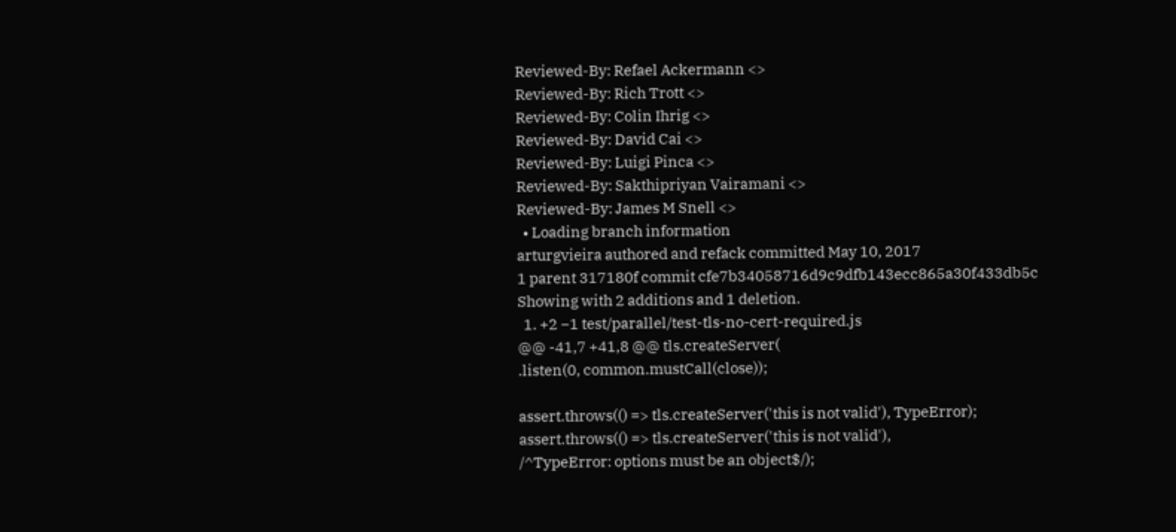Reviewed-By: Refael Ackermann <>
Reviewed-By: Rich Trott <>
Reviewed-By: Colin Ihrig <>
Reviewed-By: David Cai <>
Reviewed-By: Luigi Pinca <>
Reviewed-By: Sakthipriyan Vairamani <>
Reviewed-By: James M Snell <>
  • Loading branch information
arturgvieira authored and refack committed May 10, 2017
1 parent 317180f commit cfe7b34058716d9c9dfb143ecc865a30f433db5c
Showing with 2 additions and 1 deletion.
  1. +2 −1 test/parallel/test-tls-no-cert-required.js
@@ -41,7 +41,8 @@ tls.createServer(
.listen(0, common.mustCall(close));

assert.throws(() => tls.createServer('this is not valid'), TypeError);
assert.throws(() => tls.createServer('this is not valid'),
/^TypeError: options must be an object$/);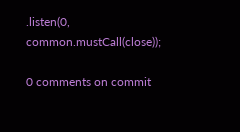.listen(0, common.mustCall(close));

0 comments on commit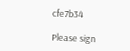cfe7b34

Please sign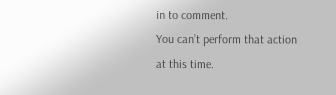in to comment.
You can’t perform that action at this time.